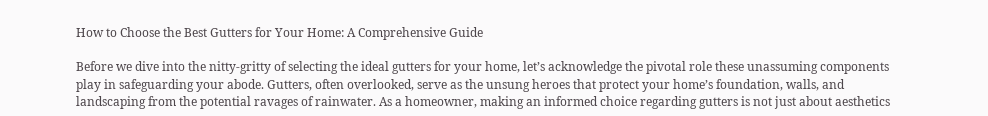How to Choose the Best Gutters for Your Home: A Comprehensive Guide

Before we dive into the nitty-gritty of selecting the ideal gutters for your home, let’s acknowledge the pivotal role these unassuming components play in safeguarding your abode. Gutters, often overlooked, serve as the unsung heroes that protect your home’s foundation, walls, and landscaping from the potential ravages of rainwater. As a homeowner, making an informed choice regarding gutters is not just about aesthetics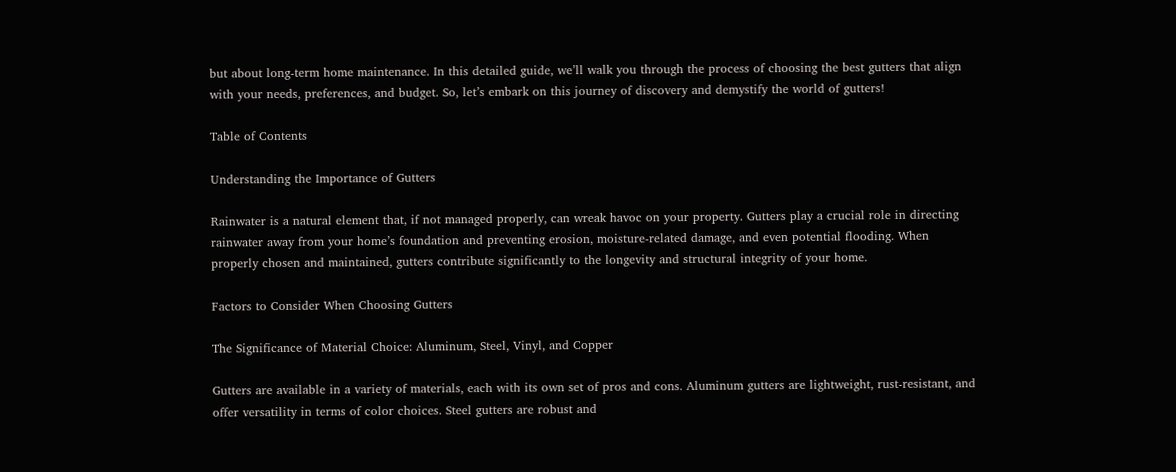but about long-term home maintenance. In this detailed guide, we’ll walk you through the process of choosing the best gutters that align with your needs, preferences, and budget. So, let’s embark on this journey of discovery and demystify the world of gutters!

Table of Contents

Understanding the Importance of Gutters

Rainwater is a natural element that, if not managed properly, can wreak havoc on your property. Gutters play a crucial role in directing rainwater away from your home’s foundation and preventing erosion, moisture-related damage, and even potential flooding. When properly chosen and maintained, gutters contribute significantly to the longevity and structural integrity of your home.

Factors to Consider When Choosing Gutters

The Significance of Material Choice: Aluminum, Steel, Vinyl, and Copper

Gutters are available in a variety of materials, each with its own set of pros and cons. Aluminum gutters are lightweight, rust-resistant, and offer versatility in terms of color choices. Steel gutters are robust and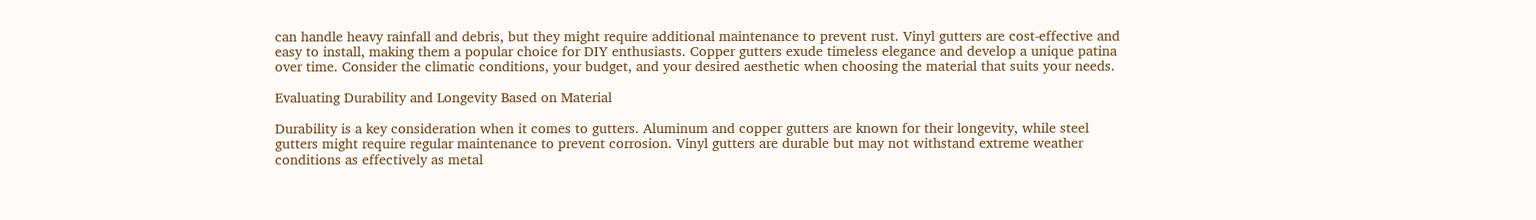can handle heavy rainfall and debris, but they might require additional maintenance to prevent rust. Vinyl gutters are cost-effective and easy to install, making them a popular choice for DIY enthusiasts. Copper gutters exude timeless elegance and develop a unique patina over time. Consider the climatic conditions, your budget, and your desired aesthetic when choosing the material that suits your needs.

Evaluating Durability and Longevity Based on Material

Durability is a key consideration when it comes to gutters. Aluminum and copper gutters are known for their longevity, while steel gutters might require regular maintenance to prevent corrosion. Vinyl gutters are durable but may not withstand extreme weather conditions as effectively as metal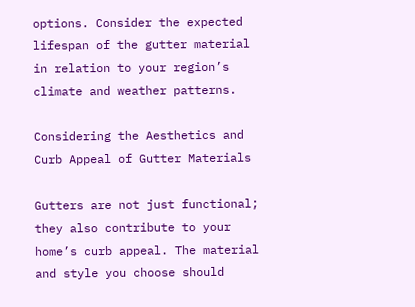options. Consider the expected lifespan of the gutter material in relation to your region’s climate and weather patterns.

Considering the Aesthetics and Curb Appeal of Gutter Materials

Gutters are not just functional; they also contribute to your home’s curb appeal. The material and style you choose should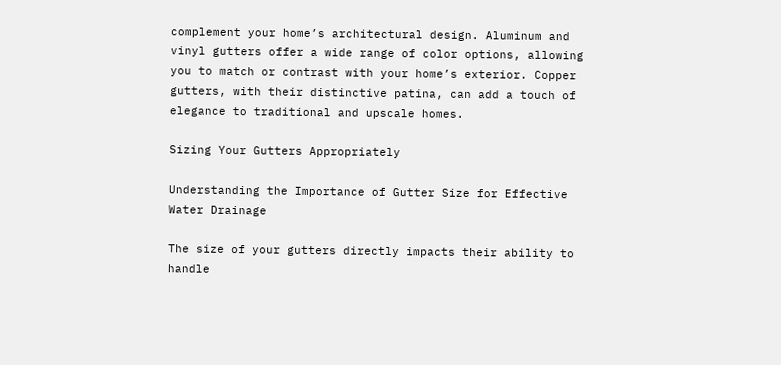complement your home’s architectural design. Aluminum and vinyl gutters offer a wide range of color options, allowing you to match or contrast with your home’s exterior. Copper gutters, with their distinctive patina, can add a touch of elegance to traditional and upscale homes.

Sizing Your Gutters Appropriately

Understanding the Importance of Gutter Size for Effective Water Drainage

The size of your gutters directly impacts their ability to handle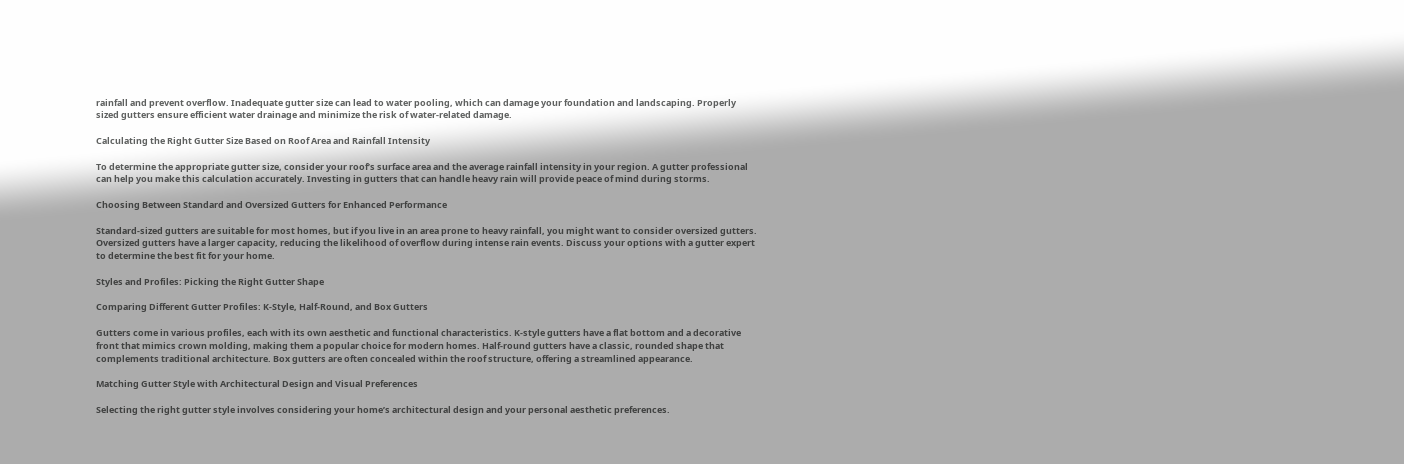rainfall and prevent overflow. Inadequate gutter size can lead to water pooling, which can damage your foundation and landscaping. Properly sized gutters ensure efficient water drainage and minimize the risk of water-related damage.

Calculating the Right Gutter Size Based on Roof Area and Rainfall Intensity

To determine the appropriate gutter size, consider your roof’s surface area and the average rainfall intensity in your region. A gutter professional can help you make this calculation accurately. Investing in gutters that can handle heavy rain will provide peace of mind during storms.

Choosing Between Standard and Oversized Gutters for Enhanced Performance

Standard-sized gutters are suitable for most homes, but if you live in an area prone to heavy rainfall, you might want to consider oversized gutters. Oversized gutters have a larger capacity, reducing the likelihood of overflow during intense rain events. Discuss your options with a gutter expert to determine the best fit for your home.

Styles and Profiles: Picking the Right Gutter Shape

Comparing Different Gutter Profiles: K-Style, Half-Round, and Box Gutters

Gutters come in various profiles, each with its own aesthetic and functional characteristics. K-style gutters have a flat bottom and a decorative front that mimics crown molding, making them a popular choice for modern homes. Half-round gutters have a classic, rounded shape that complements traditional architecture. Box gutters are often concealed within the roof structure, offering a streamlined appearance.

Matching Gutter Style with Architectural Design and Visual Preferences

Selecting the right gutter style involves considering your home’s architectural design and your personal aesthetic preferences.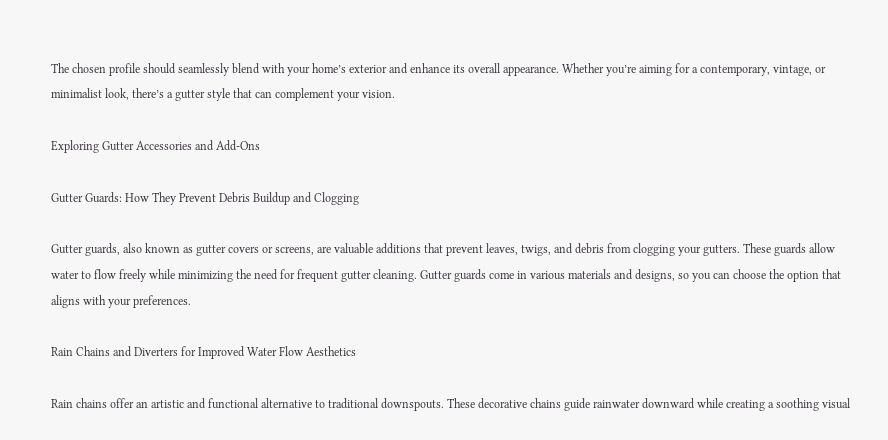The chosen profile should seamlessly blend with your home’s exterior and enhance its overall appearance. Whether you’re aiming for a contemporary, vintage, or minimalist look, there’s a gutter style that can complement your vision.

Exploring Gutter Accessories and Add-Ons

Gutter Guards: How They Prevent Debris Buildup and Clogging

Gutter guards, also known as gutter covers or screens, are valuable additions that prevent leaves, twigs, and debris from clogging your gutters. These guards allow water to flow freely while minimizing the need for frequent gutter cleaning. Gutter guards come in various materials and designs, so you can choose the option that aligns with your preferences.

Rain Chains and Diverters for Improved Water Flow Aesthetics

Rain chains offer an artistic and functional alternative to traditional downspouts. These decorative chains guide rainwater downward while creating a soothing visual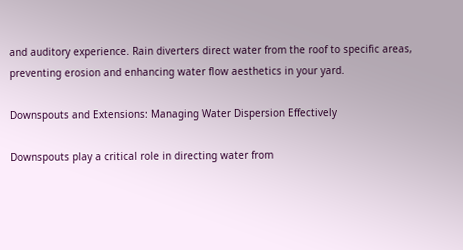and auditory experience. Rain diverters direct water from the roof to specific areas, preventing erosion and enhancing water flow aesthetics in your yard.

Downspouts and Extensions: Managing Water Dispersion Effectively

Downspouts play a critical role in directing water from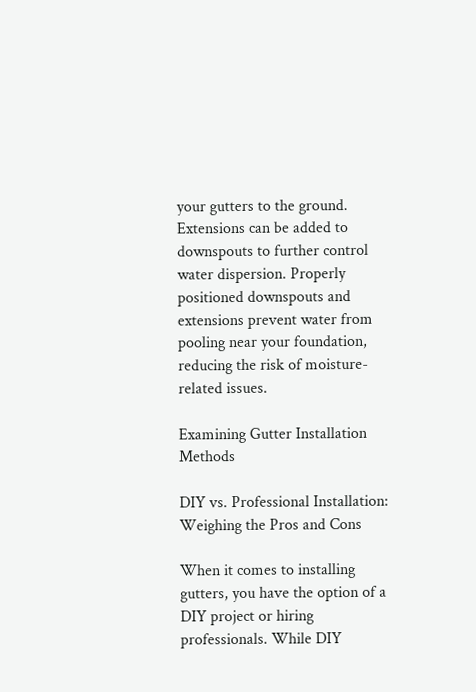your gutters to the ground. Extensions can be added to downspouts to further control water dispersion. Properly positioned downspouts and extensions prevent water from pooling near your foundation, reducing the risk of moisture-related issues.

Examining Gutter Installation Methods

DIY vs. Professional Installation: Weighing the Pros and Cons

When it comes to installing gutters, you have the option of a DIY project or hiring professionals. While DIY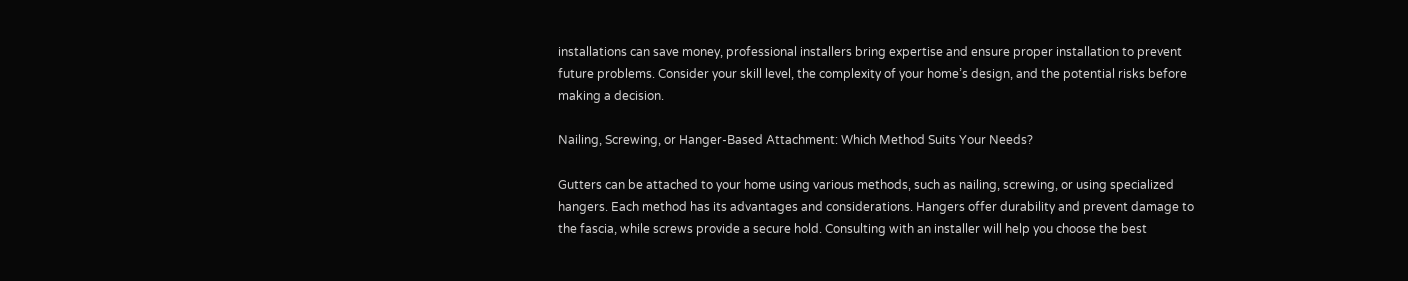installations can save money, professional installers bring expertise and ensure proper installation to prevent future problems. Consider your skill level, the complexity of your home’s design, and the potential risks before making a decision.

Nailing, Screwing, or Hanger-Based Attachment: Which Method Suits Your Needs?

Gutters can be attached to your home using various methods, such as nailing, screwing, or using specialized hangers. Each method has its advantages and considerations. Hangers offer durability and prevent damage to the fascia, while screws provide a secure hold. Consulting with an installer will help you choose the best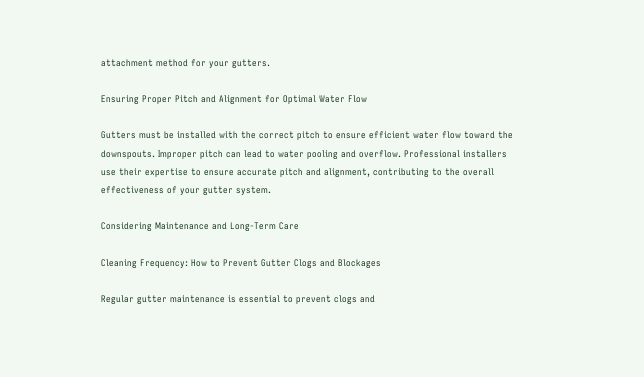attachment method for your gutters.

Ensuring Proper Pitch and Alignment for Optimal Water Flow

Gutters must be installed with the correct pitch to ensure efficient water flow toward the downspouts. Improper pitch can lead to water pooling and overflow. Professional installers use their expertise to ensure accurate pitch and alignment, contributing to the overall effectiveness of your gutter system.

Considering Maintenance and Long-Term Care

Cleaning Frequency: How to Prevent Gutter Clogs and Blockages

Regular gutter maintenance is essential to prevent clogs and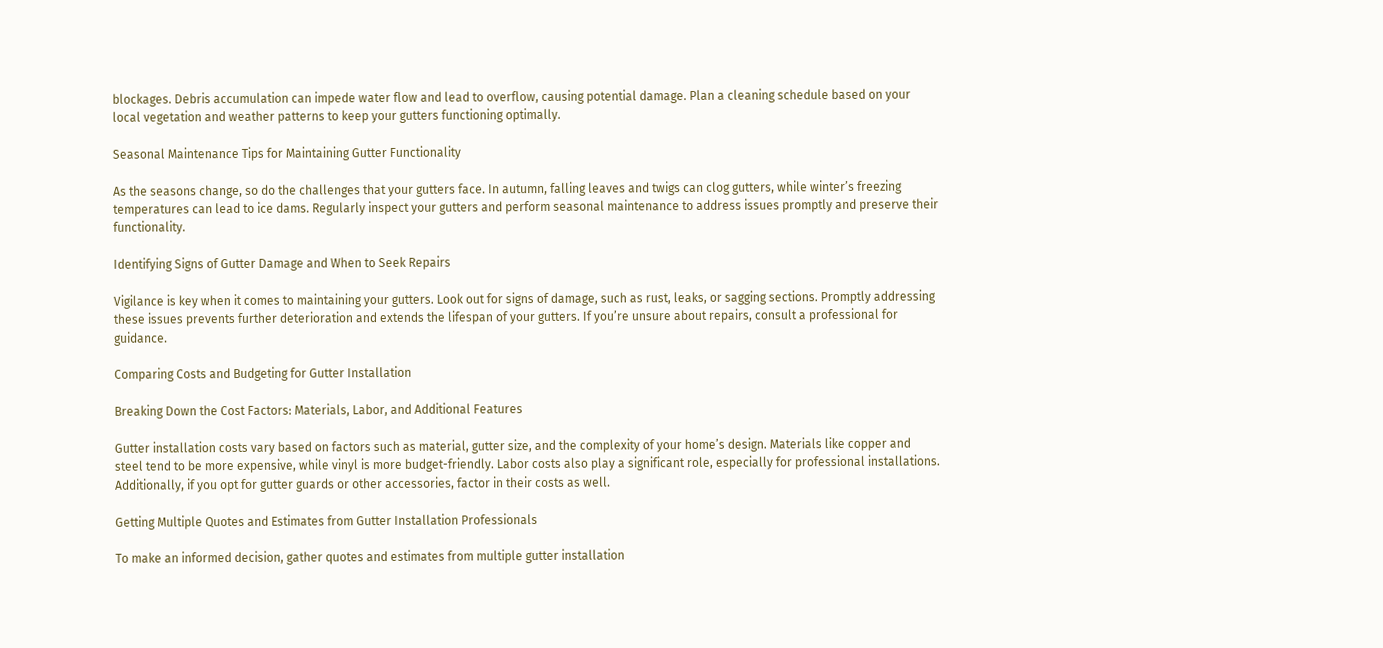blockages. Debris accumulation can impede water flow and lead to overflow, causing potential damage. Plan a cleaning schedule based on your local vegetation and weather patterns to keep your gutters functioning optimally.

Seasonal Maintenance Tips for Maintaining Gutter Functionality

As the seasons change, so do the challenges that your gutters face. In autumn, falling leaves and twigs can clog gutters, while winter’s freezing temperatures can lead to ice dams. Regularly inspect your gutters and perform seasonal maintenance to address issues promptly and preserve their functionality.

Identifying Signs of Gutter Damage and When to Seek Repairs

Vigilance is key when it comes to maintaining your gutters. Look out for signs of damage, such as rust, leaks, or sagging sections. Promptly addressing these issues prevents further deterioration and extends the lifespan of your gutters. If you’re unsure about repairs, consult a professional for guidance.

Comparing Costs and Budgeting for Gutter Installation

Breaking Down the Cost Factors: Materials, Labor, and Additional Features

Gutter installation costs vary based on factors such as material, gutter size, and the complexity of your home’s design. Materials like copper and steel tend to be more expensive, while vinyl is more budget-friendly. Labor costs also play a significant role, especially for professional installations. Additionally, if you opt for gutter guards or other accessories, factor in their costs as well.

Getting Multiple Quotes and Estimates from Gutter Installation Professionals

To make an informed decision, gather quotes and estimates from multiple gutter installation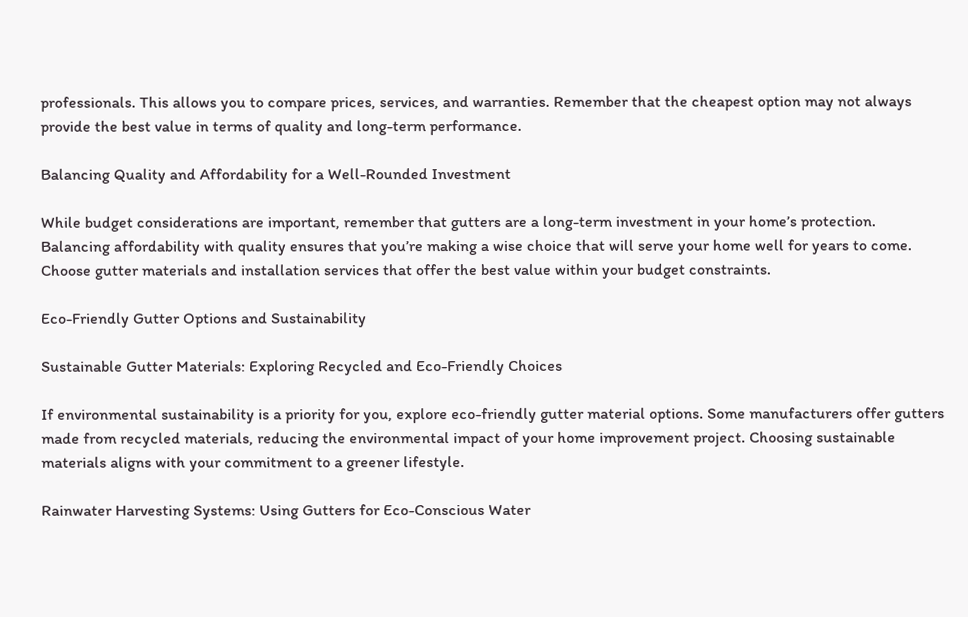professionals. This allows you to compare prices, services, and warranties. Remember that the cheapest option may not always provide the best value in terms of quality and long-term performance.

Balancing Quality and Affordability for a Well-Rounded Investment

While budget considerations are important, remember that gutters are a long-term investment in your home’s protection. Balancing affordability with quality ensures that you’re making a wise choice that will serve your home well for years to come. Choose gutter materials and installation services that offer the best value within your budget constraints.

Eco-Friendly Gutter Options and Sustainability

Sustainable Gutter Materials: Exploring Recycled and Eco-Friendly Choices

If environmental sustainability is a priority for you, explore eco-friendly gutter material options. Some manufacturers offer gutters made from recycled materials, reducing the environmental impact of your home improvement project. Choosing sustainable materials aligns with your commitment to a greener lifestyle.

Rainwater Harvesting Systems: Using Gutters for Eco-Conscious Water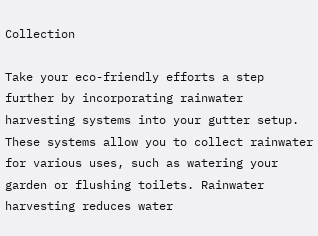Collection

Take your eco-friendly efforts a step further by incorporating rainwater harvesting systems into your gutter setup. These systems allow you to collect rainwater for various uses, such as watering your garden or flushing toilets. Rainwater harvesting reduces water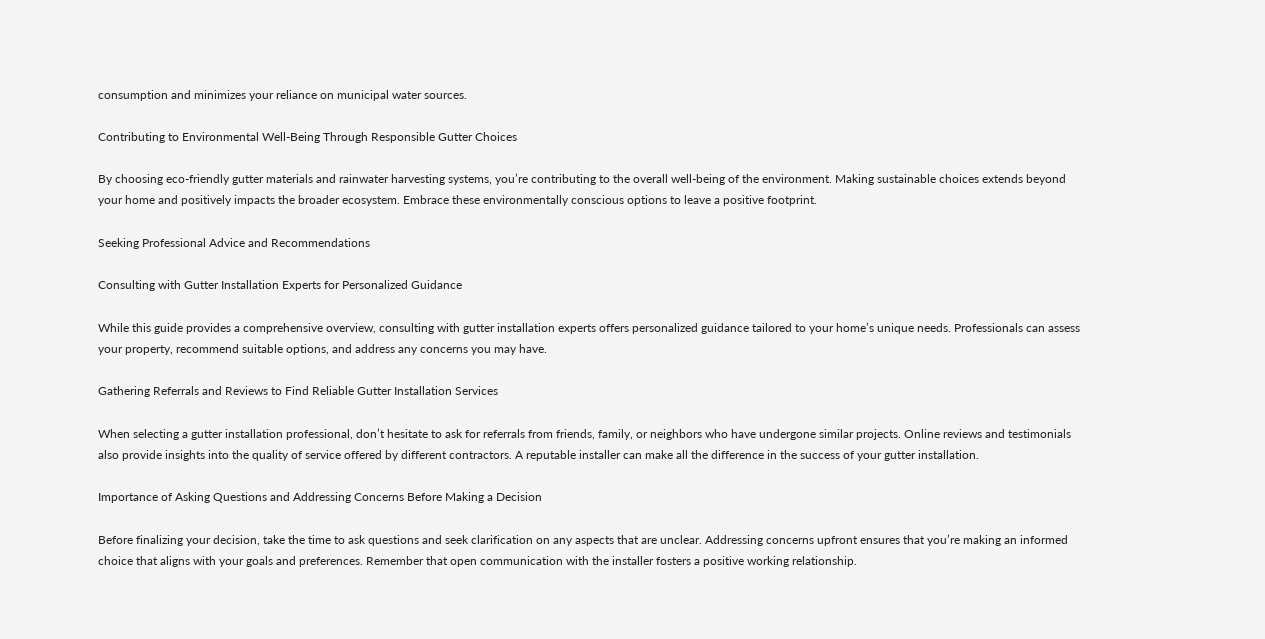consumption and minimizes your reliance on municipal water sources.

Contributing to Environmental Well-Being Through Responsible Gutter Choices

By choosing eco-friendly gutter materials and rainwater harvesting systems, you’re contributing to the overall well-being of the environment. Making sustainable choices extends beyond your home and positively impacts the broader ecosystem. Embrace these environmentally conscious options to leave a positive footprint.

Seeking Professional Advice and Recommendations

Consulting with Gutter Installation Experts for Personalized Guidance

While this guide provides a comprehensive overview, consulting with gutter installation experts offers personalized guidance tailored to your home’s unique needs. Professionals can assess your property, recommend suitable options, and address any concerns you may have.

Gathering Referrals and Reviews to Find Reliable Gutter Installation Services

When selecting a gutter installation professional, don’t hesitate to ask for referrals from friends, family, or neighbors who have undergone similar projects. Online reviews and testimonials also provide insights into the quality of service offered by different contractors. A reputable installer can make all the difference in the success of your gutter installation.

Importance of Asking Questions and Addressing Concerns Before Making a Decision

Before finalizing your decision, take the time to ask questions and seek clarification on any aspects that are unclear. Addressing concerns upfront ensures that you’re making an informed choice that aligns with your goals and preferences. Remember that open communication with the installer fosters a positive working relationship.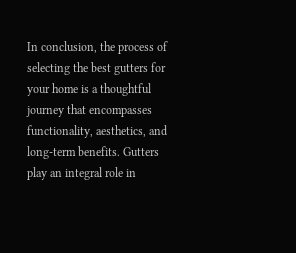In conclusion, the process of selecting the best gutters for your home is a thoughtful journey that encompasses functionality, aesthetics, and long-term benefits. Gutters play an integral role in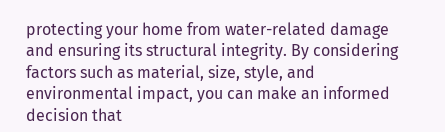protecting your home from water-related damage and ensuring its structural integrity. By considering factors such as material, size, style, and environmental impact, you can make an informed decision that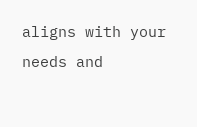aligns with your needs and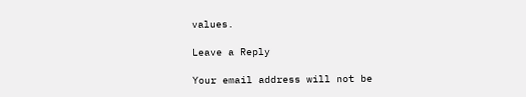values.

Leave a Reply

Your email address will not be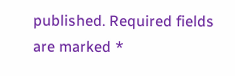published. Required fields are marked *